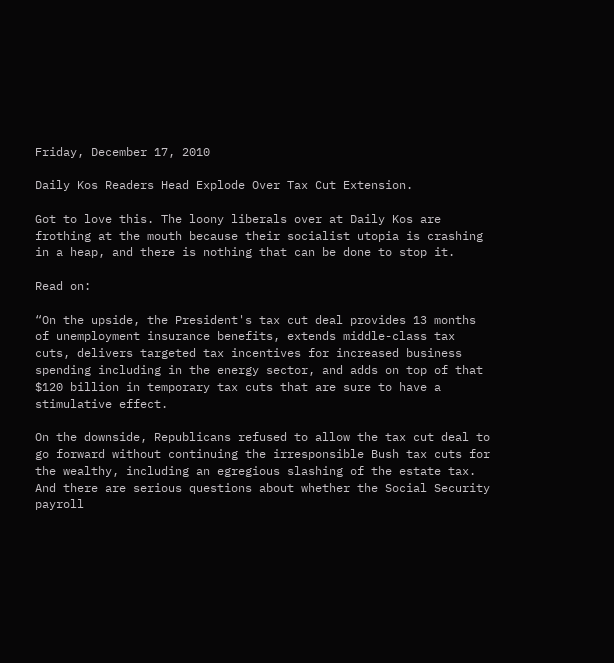Friday, December 17, 2010

Daily Kos Readers Head Explode Over Tax Cut Extension.

Got to love this. The loony liberals over at Daily Kos are frothing at the mouth because their socialist utopia is crashing in a heap, and there is nothing that can be done to stop it.

Read on:

“On the upside, the President's tax cut deal provides 13 months of unemployment insurance benefits, extends middle-class tax cuts, delivers targeted tax incentives for increased business spending including in the energy sector, and adds on top of that $120 billion in temporary tax cuts that are sure to have a stimulative effect.

On the downside, Republicans refused to allow the tax cut deal to go forward without continuing the irresponsible Bush tax cuts for the wealthy, including an egregious slashing of the estate tax. And there are serious questions about whether the Social Security payroll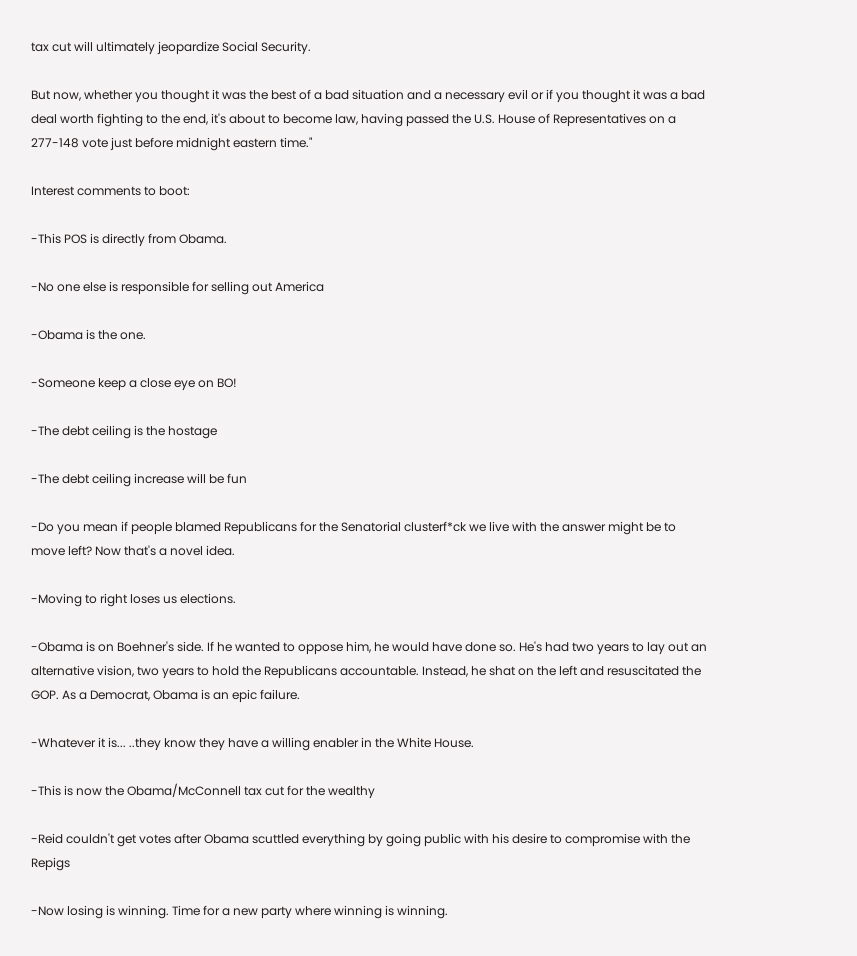tax cut will ultimately jeopardize Social Security.

But now, whether you thought it was the best of a bad situation and a necessary evil or if you thought it was a bad deal worth fighting to the end, it's about to become law, having passed the U.S. House of Representatives on a 277-148 vote just before midnight eastern time."

Interest comments to boot:

-This POS is directly from Obama.

-No one else is responsible for selling out America

-Obama is the one.

-Someone keep a close eye on BO!

-The debt ceiling is the hostage

-The debt ceiling increase will be fun

-Do you mean if people blamed Republicans for the Senatorial clusterf*ck we live with the answer might be to move left? Now that's a novel idea.

-Moving to right loses us elections.

-Obama is on Boehner's side. If he wanted to oppose him, he would have done so. He's had two years to lay out an alternative vision, two years to hold the Republicans accountable. Instead, he shat on the left and resuscitated the GOP. As a Democrat, Obama is an epic failure.

-Whatever it is... ..they know they have a willing enabler in the White House.

-This is now the Obama/McConnell tax cut for the wealthy

-Reid couldn't get votes after Obama scuttled everything by going public with his desire to compromise with the Repigs

-Now losing is winning. Time for a new party where winning is winning.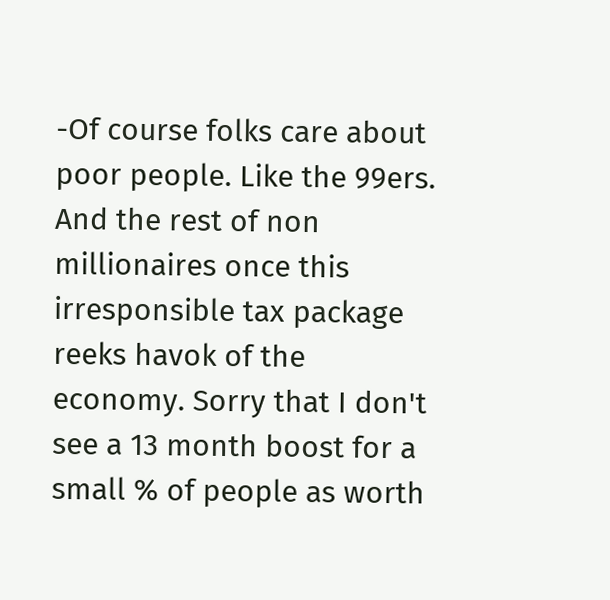-Of course folks care about poor people. Like the 99ers. And the rest of non millionaires once this irresponsible tax package reeks havok of the economy. Sorry that I don't see a 13 month boost for a small % of people as worth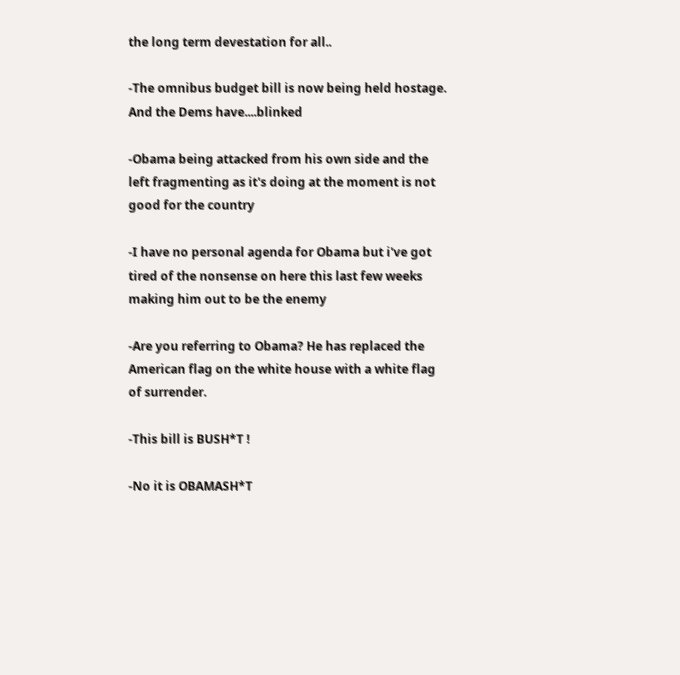the long term devestation for all..

-The omnibus budget bill is now being held hostage. And the Dems have....blinked

-Obama being attacked from his own side and the left fragmenting as it's doing at the moment is not good for the country

-I have no personal agenda for Obama but i've got tired of the nonsense on here this last few weeks making him out to be the enemy

-Are you referring to Obama? He has replaced the American flag on the white house with a white flag of surrender.

-This bill is BUSH*T !

-No it is OBAMASH*T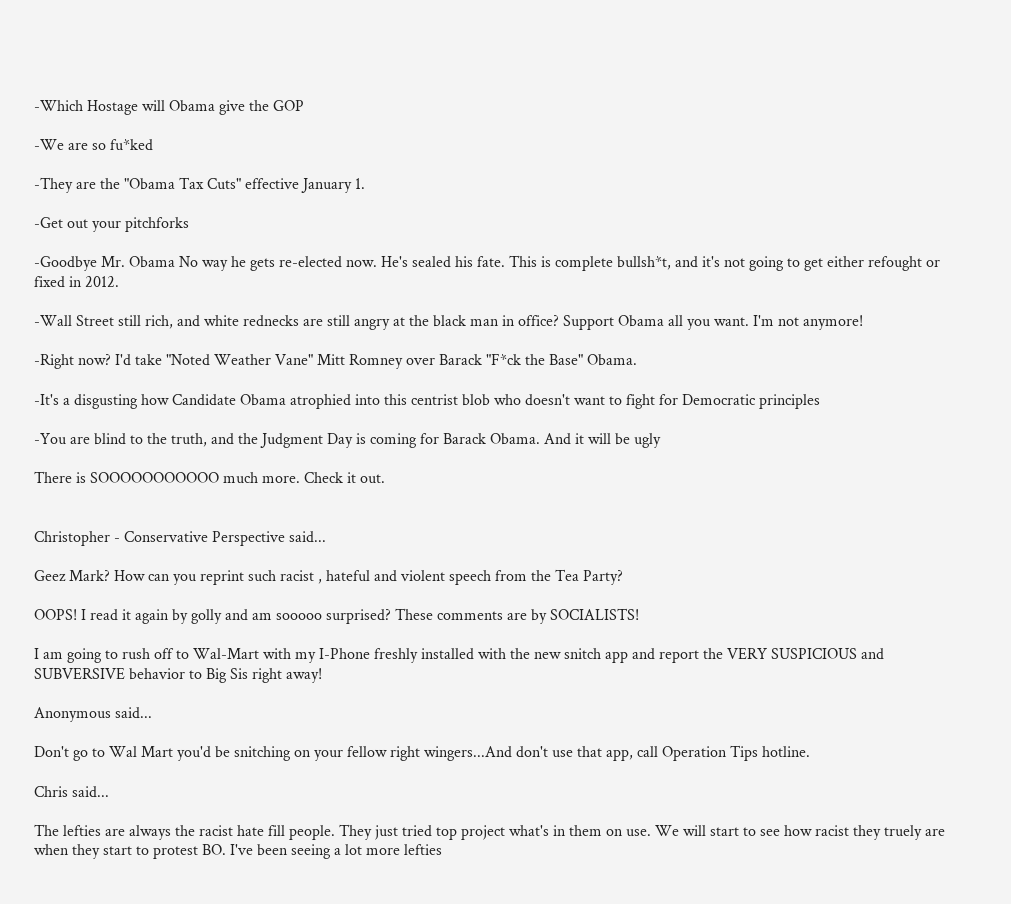-Which Hostage will Obama give the GOP

-We are so fu*ked

-They are the "Obama Tax Cuts" effective January 1.

-Get out your pitchforks

-Goodbye Mr. Obama No way he gets re-elected now. He's sealed his fate. This is complete bullsh*t, and it's not going to get either refought or fixed in 2012.

-Wall Street still rich, and white rednecks are still angry at the black man in office? Support Obama all you want. I'm not anymore!

-Right now? I'd take "Noted Weather Vane" Mitt Romney over Barack "F*ck the Base" Obama.

-It's a disgusting how Candidate Obama atrophied into this centrist blob who doesn't want to fight for Democratic principles

-You are blind to the truth, and the Judgment Day is coming for Barack Obama. And it will be ugly

There is SOOOOOOOOOOO much more. Check it out.


Christopher - Conservative Perspective said...

Geez Mark? How can you reprint such racist , hateful and violent speech from the Tea Party?

OOPS! I read it again by golly and am sooooo surprised? These comments are by SOCIALISTS!

I am going to rush off to Wal-Mart with my I-Phone freshly installed with the new snitch app and report the VERY SUSPICIOUS and SUBVERSIVE behavior to Big Sis right away!

Anonymous said...

Don't go to Wal Mart you'd be snitching on your fellow right wingers...And don't use that app, call Operation Tips hotline.

Chris said...

The lefties are always the racist hate fill people. They just tried top project what's in them on use. We will start to see how racist they truely are when they start to protest BO. I've been seeing a lot more lefties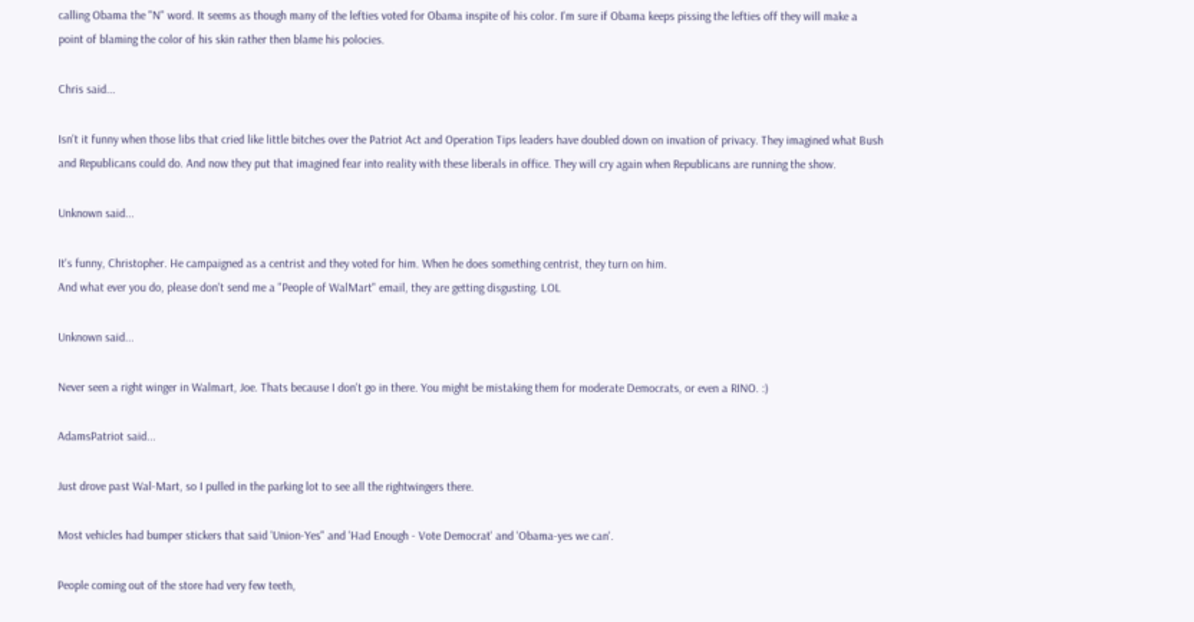calling Obama the "N" word. It seems as though many of the lefties voted for Obama inspite of his color. I'm sure if Obama keeps pissing the lefties off they will make a point of blaming the color of his skin rather then blame his polocies.

Chris said...

Isn't it funny when those libs that cried like little bitches over the Patriot Act and Operation Tips leaders have doubled down on invation of privacy. They imagined what Bush and Republicans could do. And now they put that imagined fear into reality with these liberals in office. They will cry again when Republicans are running the show.

Unknown said...

It's funny, Christopher. He campaigned as a centrist and they voted for him. When he does something centrist, they turn on him.
And what ever you do, please don't send me a "People of WalMart" email, they are getting disgusting. LOL

Unknown said...

Never seen a right winger in Walmart, Joe. Thats because I don't go in there. You might be mistaking them for moderate Democrats, or even a RINO. :)

AdamsPatriot said...

Just drove past Wal-Mart, so I pulled in the parking lot to see all the rightwingers there.

Most vehicles had bumper stickers that said 'Union-Yes" and 'Had Enough - Vote Democrat' and 'Obama-yes we can'.

People coming out of the store had very few teeth,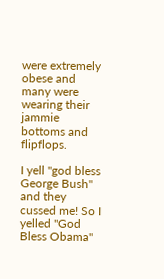were extremely obese and many were wearing their jammie bottoms and flipflops.

I yell "god bless George Bush" and they cussed me! So I yelled "God Bless Obama"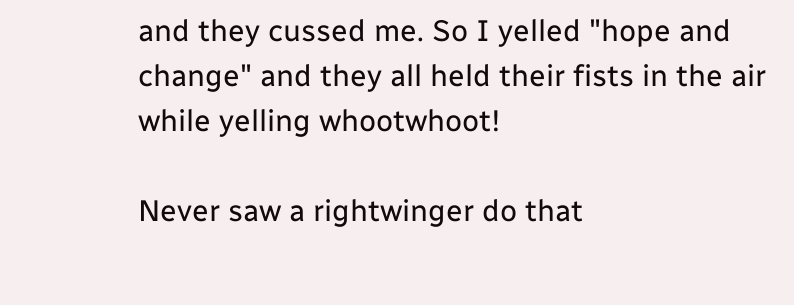and they cussed me. So I yelled "hope and change" and they all held their fists in the air while yelling whootwhoot!

Never saw a rightwinger do that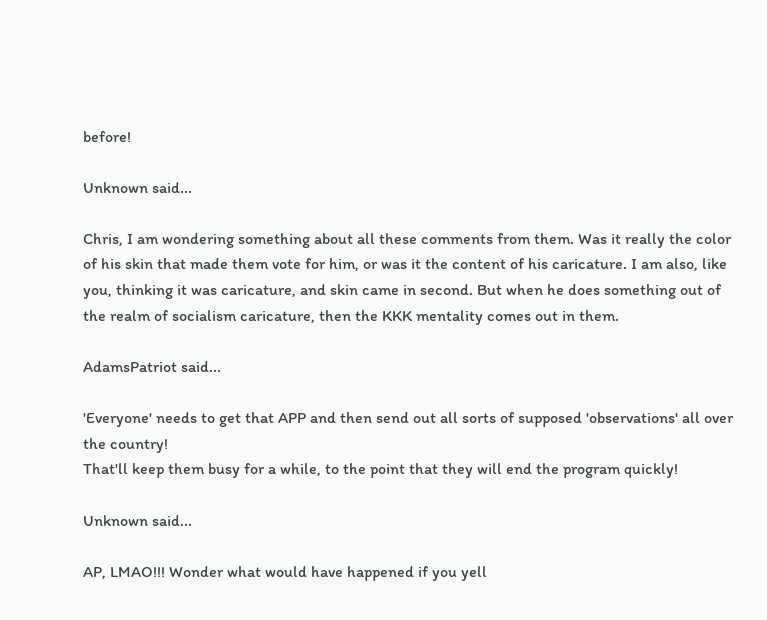before!

Unknown said...

Chris, I am wondering something about all these comments from them. Was it really the color of his skin that made them vote for him, or was it the content of his caricature. I am also, like you, thinking it was caricature, and skin came in second. But when he does something out of the realm of socialism caricature, then the KKK mentality comes out in them.

AdamsPatriot said...

'Everyone' needs to get that APP and then send out all sorts of supposed 'observations' all over the country!
That'll keep them busy for a while, to the point that they will end the program quickly!

Unknown said...

AP, LMAO!!! Wonder what would have happened if you yell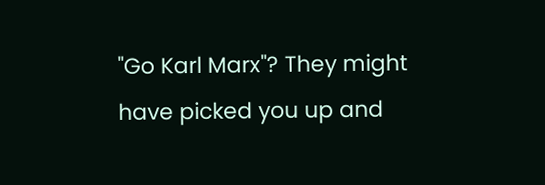"Go Karl Marx"? They might have picked you up and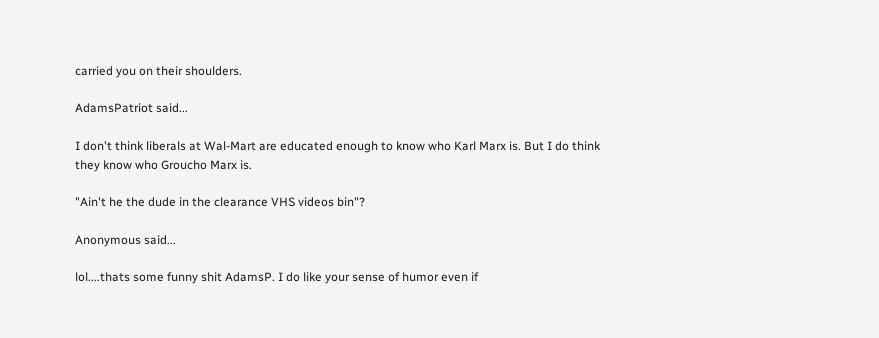carried you on their shoulders.

AdamsPatriot said...

I don't think liberals at Wal-Mart are educated enough to know who Karl Marx is. But I do think they know who Groucho Marx is.

"Ain't he the dude in the clearance VHS videos bin"?

Anonymous said...

lol....thats some funny shit AdamsP. I do like your sense of humor even if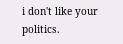i don't like your politics.